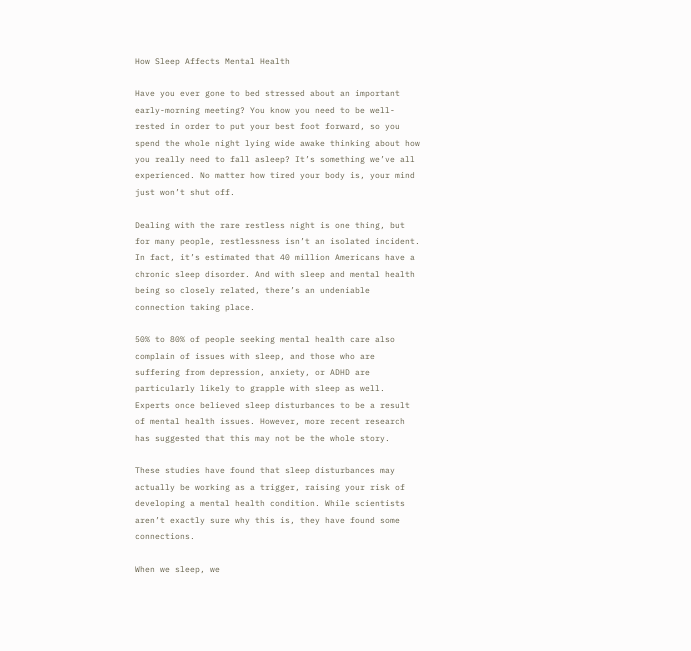How Sleep Affects Mental Health

Have you ever gone to bed stressed about an important early-morning meeting? You know you need to be well-rested in order to put your best foot forward, so you spend the whole night lying wide awake thinking about how you really need to fall asleep? It’s something we’ve all experienced. No matter how tired your body is, your mind just won’t shut off.

Dealing with the rare restless night is one thing, but for many people, restlessness isn’t an isolated incident. In fact, it’s estimated that 40 million Americans have a chronic sleep disorder. And with sleep and mental health being so closely related, there’s an undeniable connection taking place.

50% to 80% of people seeking mental health care also complain of issues with sleep, and those who are suffering from depression, anxiety, or ADHD are particularly likely to grapple with sleep as well. Experts once believed sleep disturbances to be a result of mental health issues. However, more recent research has suggested that this may not be the whole story.

These studies have found that sleep disturbances may actually be working as a trigger, raising your risk of developing a mental health condition. While scientists aren’t exactly sure why this is, they have found some connections.

When we sleep, we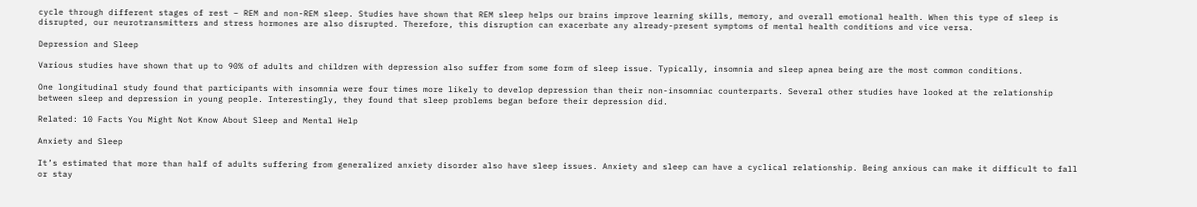cycle through different stages of rest – REM and non-REM sleep. Studies have shown that REM sleep helps our brains improve learning skills, memory, and overall emotional health. When this type of sleep is disrupted, our neurotransmitters and stress hormones are also disrupted. Therefore, this disruption can exacerbate any already-present symptoms of mental health conditions and vice versa.

Depression and Sleep

Various studies have shown that up to 90% of adults and children with depression also suffer from some form of sleep issue. Typically, insomnia and sleep apnea being are the most common conditions.

One longitudinal study found that participants with insomnia were four times more likely to develop depression than their non-insomniac counterparts. Several other studies have looked at the relationship between sleep and depression in young people. Interestingly, they found that sleep problems began before their depression did.

Related: 10 Facts You Might Not Know About Sleep and Mental Help

Anxiety and Sleep

It’s estimated that more than half of adults suffering from generalized anxiety disorder also have sleep issues. Anxiety and sleep can have a cyclical relationship. Being anxious can make it difficult to fall or stay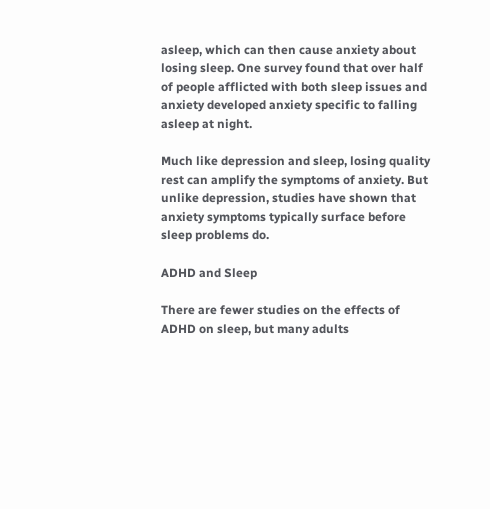asleep, which can then cause anxiety about losing sleep. One survey found that over half of people afflicted with both sleep issues and anxiety developed anxiety specific to falling asleep at night.

Much like depression and sleep, losing quality rest can amplify the symptoms of anxiety. But unlike depression, studies have shown that anxiety symptoms typically surface before sleep problems do.

ADHD and Sleep

There are fewer studies on the effects of ADHD on sleep, but many adults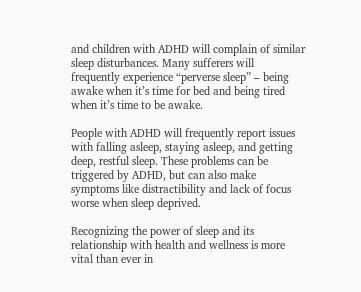and children with ADHD will complain of similar sleep disturbances. Many sufferers will frequently experience “perverse sleep” – being awake when it’s time for bed and being tired when it’s time to be awake.

People with ADHD will frequently report issues with falling asleep, staying asleep, and getting deep, restful sleep. These problems can be triggered by ADHD, but can also make symptoms like distractibility and lack of focus worse when sleep deprived.

Recognizing the power of sleep and its relationship with health and wellness is more vital than ever in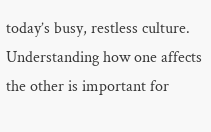today’s busy, restless culture. Understanding how one affects the other is important for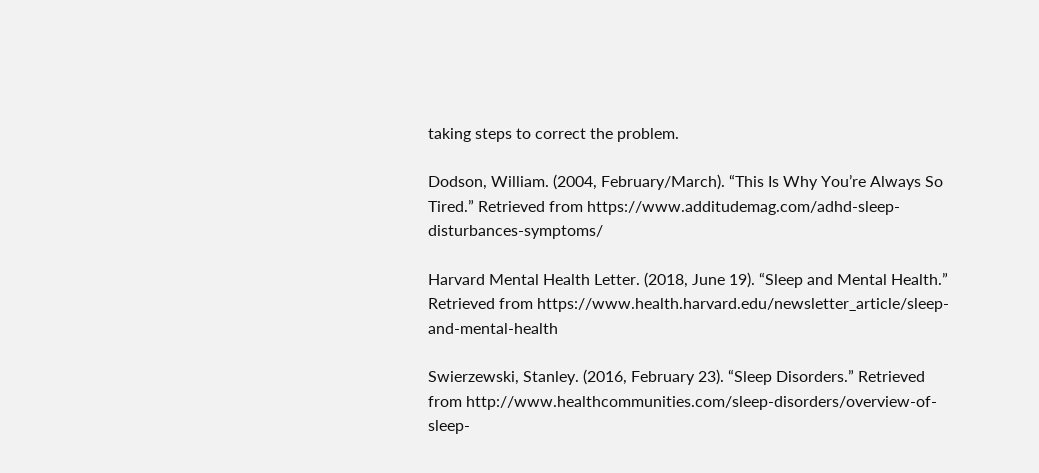taking steps to correct the problem.

Dodson, William. (2004, February/March). “This Is Why You’re Always So Tired.” Retrieved from https://www.additudemag.com/adhd-sleep-disturbances-symptoms/

Harvard Mental Health Letter. (2018, June 19). “Sleep and Mental Health.” Retrieved from https://www.health.harvard.edu/newsletter_article/sleep-and-mental-health

Swierzewski, Stanley. (2016, February 23). “Sleep Disorders.” Retrieved from http://www.healthcommunities.com/sleep-disorders/overview-of-sleep-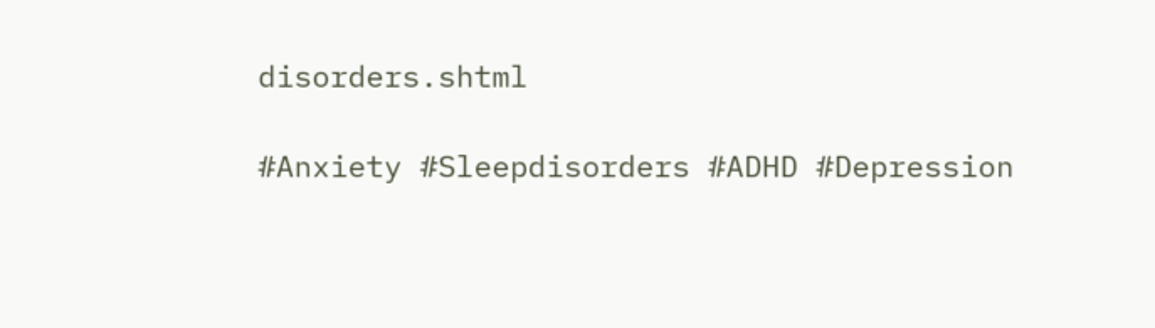disorders.shtml

#Anxiety #Sleepdisorders #ADHD #Depression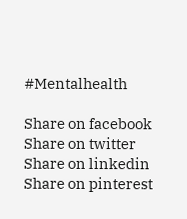#Mentalhealth

Share on facebook
Share on twitter
Share on linkedin
Share on pinterest